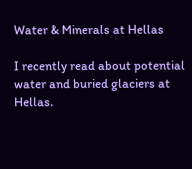Water & Minerals at Hellas

I recently read about potential water and buried glaciers at Hellas.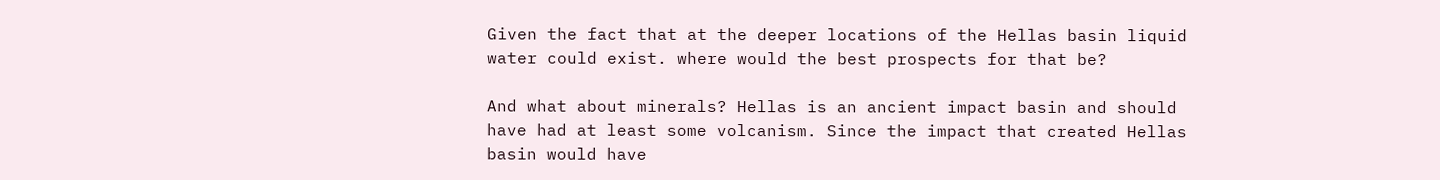Given the fact that at the deeper locations of the Hellas basin liquid water could exist. where would the best prospects for that be?

And what about minerals? Hellas is an ancient impact basin and should have had at least some volcanism. Since the impact that created Hellas basin would have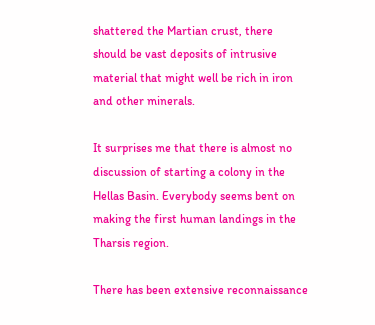shattered the Martian crust, there should be vast deposits of intrusive material that might well be rich in iron and other minerals.

It surprises me that there is almost no discussion of starting a colony in the Hellas Basin. Everybody seems bent on making the first human landings in the Tharsis region.

There has been extensive reconnaissance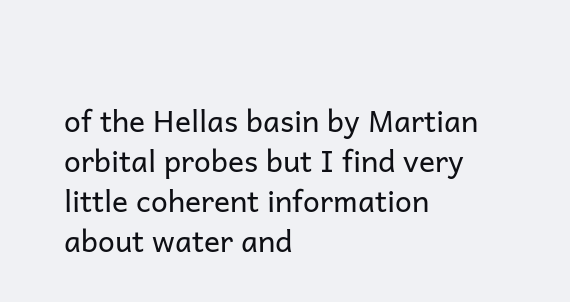of the Hellas basin by Martian orbital probes but I find very little coherent information about water and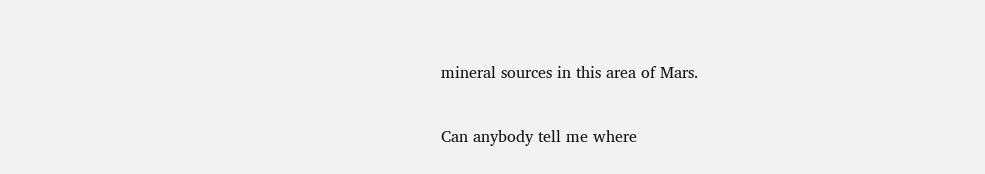mineral sources in this area of Mars.

Can anybody tell me where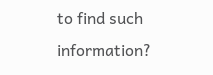to find such information?